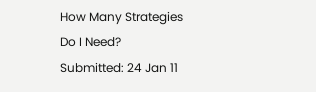How Many Strategies Do I Need?
Submitted: 24 Jan 11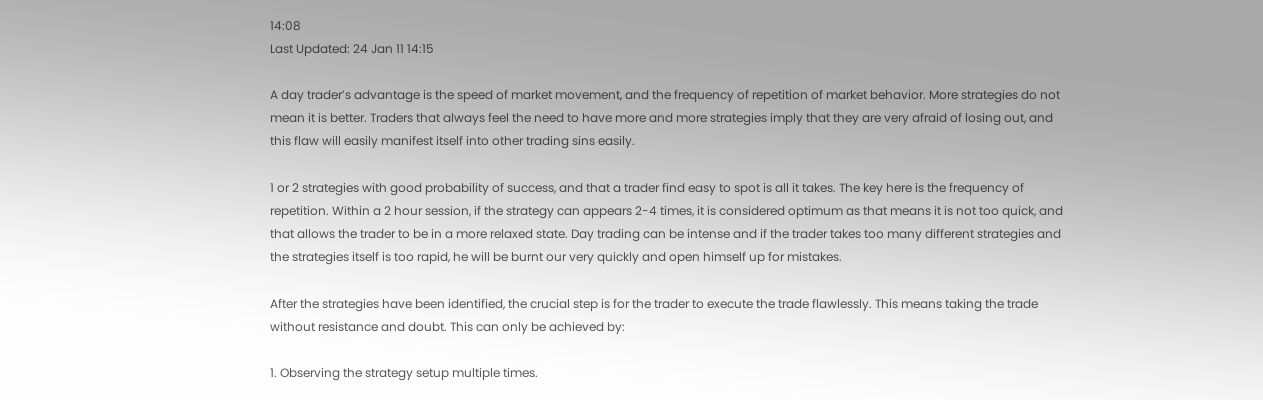14:08
Last Updated: 24 Jan 11 14:15

A day trader’s advantage is the speed of market movement, and the frequency of repetition of market behavior. More strategies do not mean it is better. Traders that always feel the need to have more and more strategies imply that they are very afraid of losing out, and this flaw will easily manifest itself into other trading sins easily.

1 or 2 strategies with good probability of success, and that a trader find easy to spot is all it takes. The key here is the frequency of repetition. Within a 2 hour session, if the strategy can appears 2-4 times, it is considered optimum as that means it is not too quick, and that allows the trader to be in a more relaxed state. Day trading can be intense and if the trader takes too many different strategies and the strategies itself is too rapid, he will be burnt our very quickly and open himself up for mistakes.

After the strategies have been identified, the crucial step is for the trader to execute the trade flawlessly. This means taking the trade without resistance and doubt. This can only be achieved by:

1. Observing the strategy setup multiple times.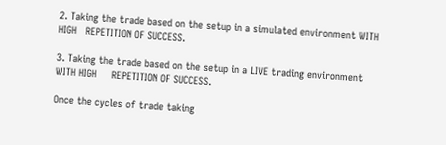2. Taking the trade based on the setup in a simulated environment WITH HIGH   REPETITION OF SUCCESS.

3. Taking the trade based on the setup in a LIVE trading environment WITH HIGH     REPETITION OF SUCCESS.

Once the cycles of trade taking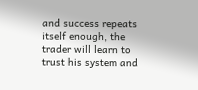and success repeats itself enough, the trader will learn to trust his system and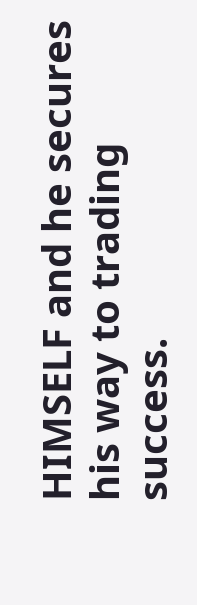HIMSELF and he secures his way to trading success.